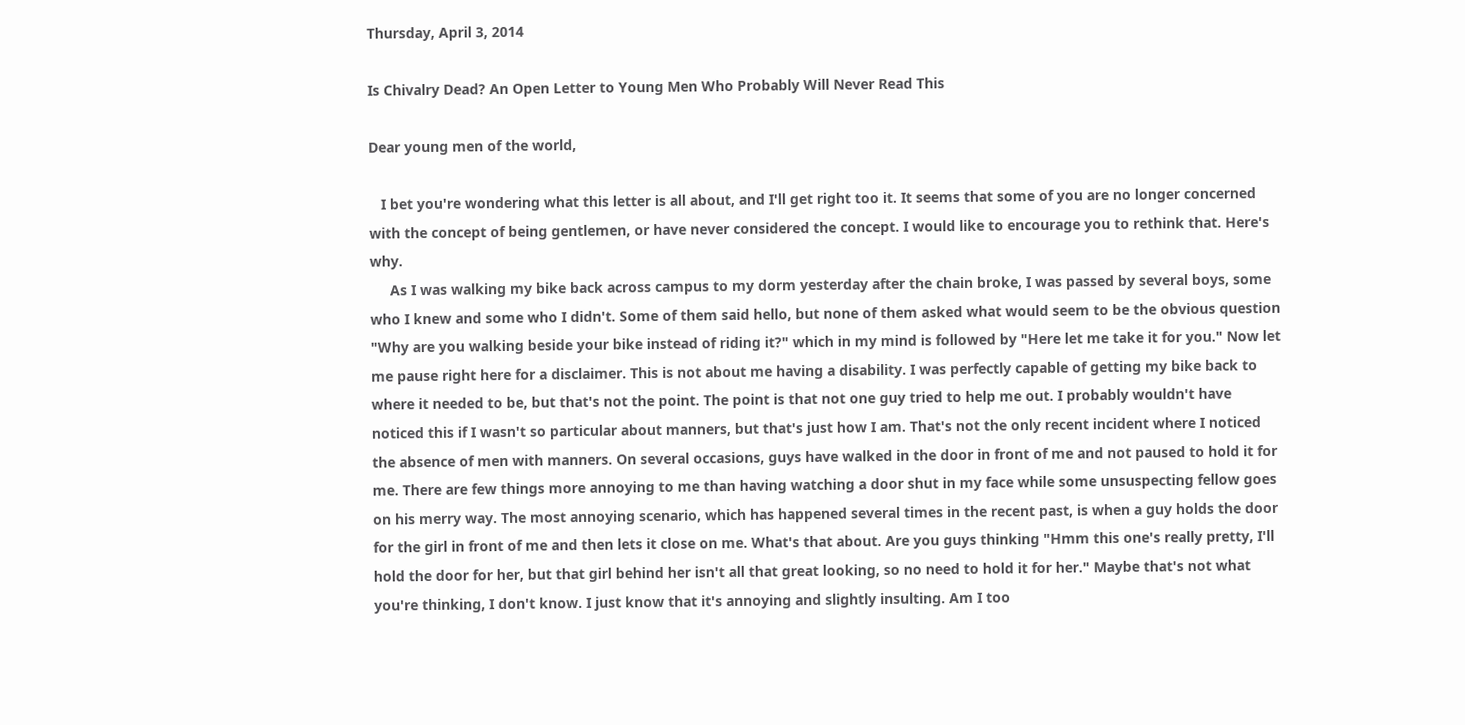Thursday, April 3, 2014

Is Chivalry Dead? An Open Letter to Young Men Who Probably Will Never Read This

Dear young men of the world,

   I bet you're wondering what this letter is all about, and I'll get right too it. It seems that some of you are no longer concerned with the concept of being gentlemen, or have never considered the concept. I would like to encourage you to rethink that. Here's why.
     As I was walking my bike back across campus to my dorm yesterday after the chain broke, I was passed by several boys, some who I knew and some who I didn't. Some of them said hello, but none of them asked what would seem to be the obvious question "Why are you walking beside your bike instead of riding it?" which in my mind is followed by "Here let me take it for you." Now let me pause right here for a disclaimer. This is not about me having a disability. I was perfectly capable of getting my bike back to where it needed to be, but that's not the point. The point is that not one guy tried to help me out. I probably wouldn't have noticed this if I wasn't so particular about manners, but that's just how I am. That's not the only recent incident where I noticed the absence of men with manners. On several occasions, guys have walked in the door in front of me and not paused to hold it for me. There are few things more annoying to me than having watching a door shut in my face while some unsuspecting fellow goes on his merry way. The most annoying scenario, which has happened several times in the recent past, is when a guy holds the door for the girl in front of me and then lets it close on me. What's that about. Are you guys thinking "Hmm this one's really pretty, I'll hold the door for her, but that girl behind her isn't all that great looking, so no need to hold it for her." Maybe that's not what you're thinking, I don't know. I just know that it's annoying and slightly insulting. Am I too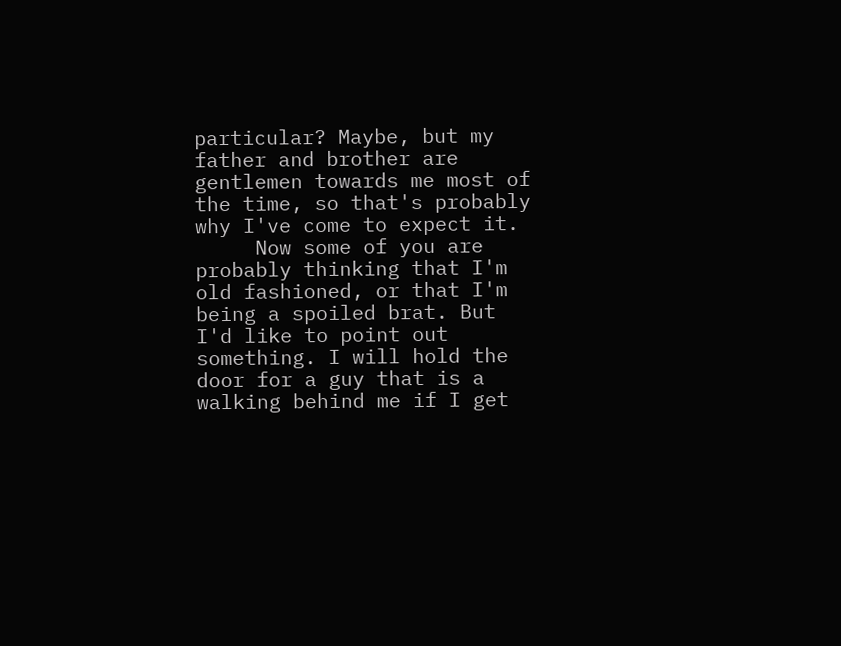particular? Maybe, but my father and brother are gentlemen towards me most of the time, so that's probably why I've come to expect it.
     Now some of you are probably thinking that I'm old fashioned, or that I'm being a spoiled brat. But I'd like to point out something. I will hold the door for a guy that is a walking behind me if I get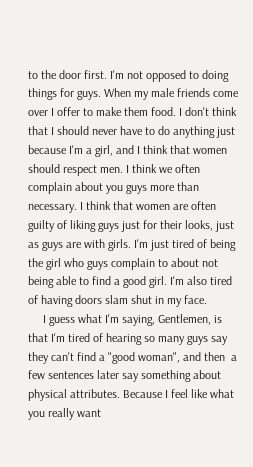to the door first. I'm not opposed to doing things for guys. When my male friends come over I offer to make them food. I don't think that I should never have to do anything just because I'm a girl, and I think that women should respect men. I think we often complain about you guys more than necessary. I think that women are often guilty of liking guys just for their looks, just as guys are with girls. I'm just tired of being the girl who guys complain to about not being able to find a good girl. I'm also tired of having doors slam shut in my face.
     I guess what I'm saying, Gentlemen, is that I'm tired of hearing so many guys say they can't find a "good woman", and then  a few sentences later say something about physical attributes. Because I feel like what you really want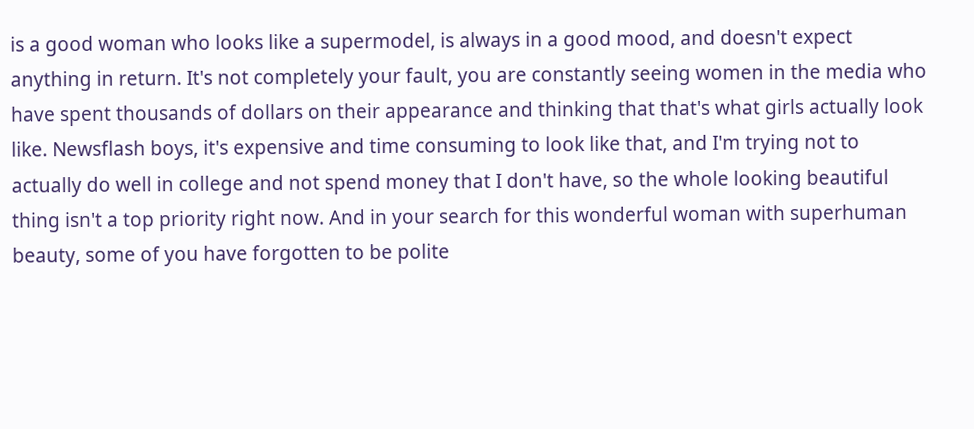is a good woman who looks like a supermodel, is always in a good mood, and doesn't expect anything in return. It's not completely your fault, you are constantly seeing women in the media who have spent thousands of dollars on their appearance and thinking that that's what girls actually look like. Newsflash boys, it's expensive and time consuming to look like that, and I'm trying not to actually do well in college and not spend money that I don't have, so the whole looking beautiful thing isn't a top priority right now. And in your search for this wonderful woman with superhuman beauty, some of you have forgotten to be polite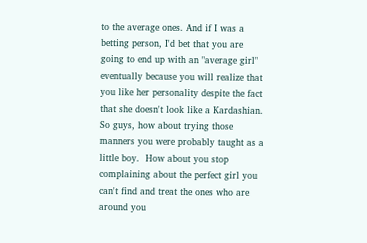to the average ones. And if I was a betting person, I'd bet that you are going to end up with an "average girl" eventually because you will realize that you like her personality despite the fact that she doesn't look like a Kardashian. So guys, how about trying those manners you were probably taught as a little boy.  How about you stop complaining about the perfect girl you can't find and treat the ones who are around you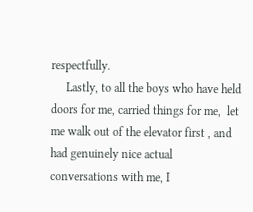respectfully.
     Lastly, to all the boys who have held doors for me, carried things for me,  let me walk out of the elevator first , and had genuinely nice actual conversations with me, I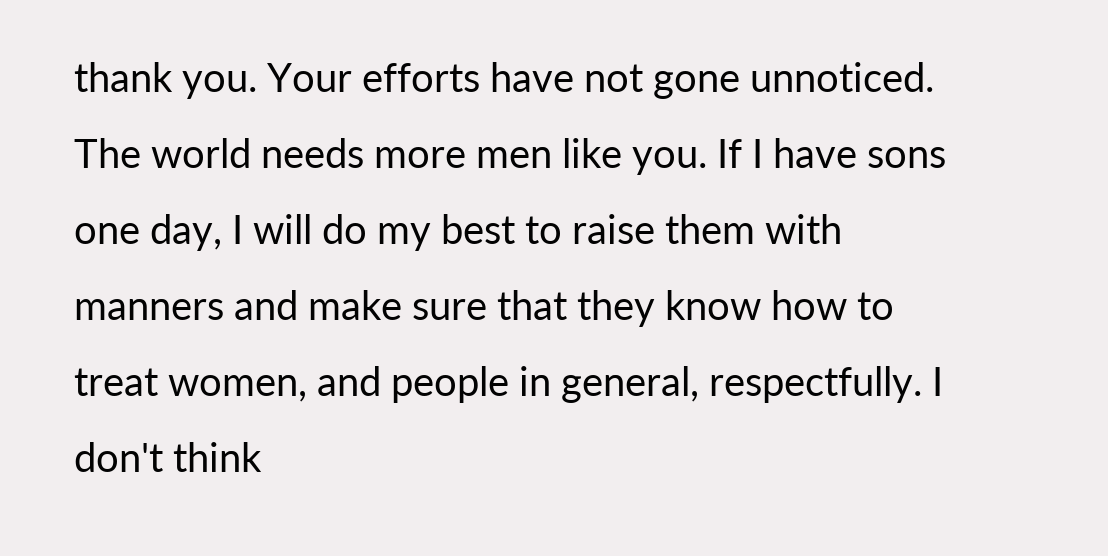thank you. Your efforts have not gone unnoticed. The world needs more men like you. If I have sons one day, I will do my best to raise them with manners and make sure that they know how to treat women, and people in general, respectfully. I don't think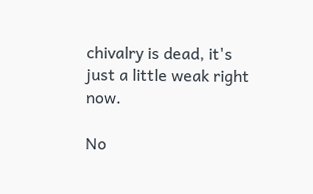chivalry is dead, it's just a little weak right now.

No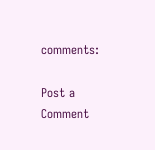comments:

Post a Comment